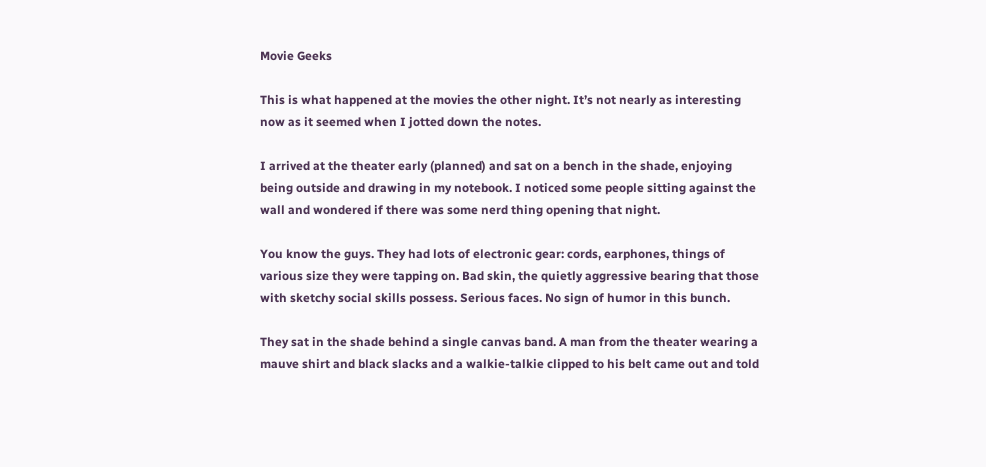Movie Geeks

This is what happened at the movies the other night. It’s not nearly as interesting now as it seemed when I jotted down the notes.

I arrived at the theater early (planned) and sat on a bench in the shade, enjoying being outside and drawing in my notebook. I noticed some people sitting against the wall and wondered if there was some nerd thing opening that night.

You know the guys. They had lots of electronic gear: cords, earphones, things of various size they were tapping on. Bad skin, the quietly aggressive bearing that those with sketchy social skills possess. Serious faces. No sign of humor in this bunch.

They sat in the shade behind a single canvas band. A man from the theater wearing a mauve shirt and black slacks and a walkie-talkie clipped to his belt came out and told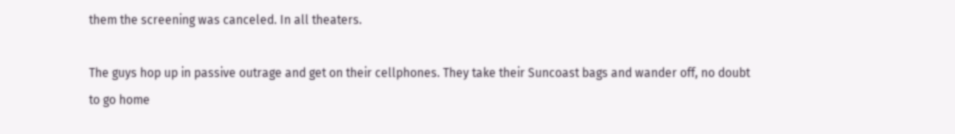them the screening was canceled. In all theaters.

The guys hop up in passive outrage and get on their cellphones. They take their Suncoast bags and wander off, no doubt to go home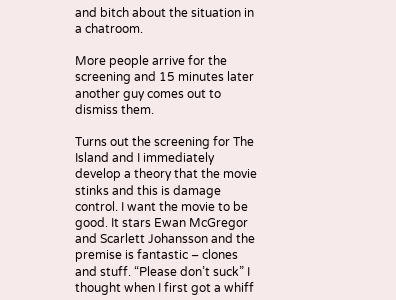and bitch about the situation in a chatroom.

More people arrive for the screening and 15 minutes later another guy comes out to dismiss them.

Turns out the screening for The Island and I immediately develop a theory that the movie stinks and this is damage control. I want the movie to be good. It stars Ewan McGregor and Scarlett Johansson and the premise is fantastic – clones and stuff. “Please don’t suck” I thought when I first got a whiff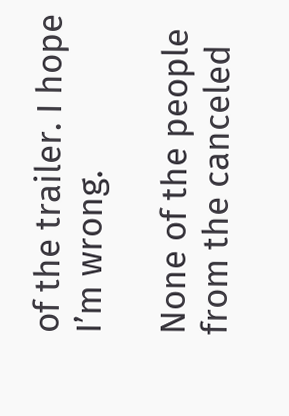of the trailer. I hope I’m wrong.

None of the people from the canceled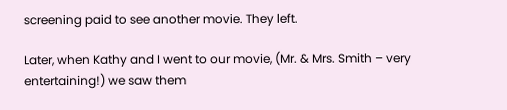screening paid to see another movie. They left.

Later, when Kathy and I went to our movie, (Mr. & Mrs. Smith – very entertaining!) we saw them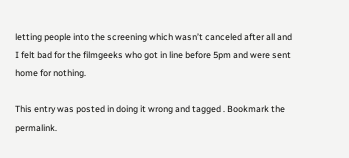letting people into the screening which wasn’t canceled after all and I felt bad for the filmgeeks who got in line before 5pm and were sent home for nothing.

This entry was posted in doing it wrong and tagged . Bookmark the permalink.